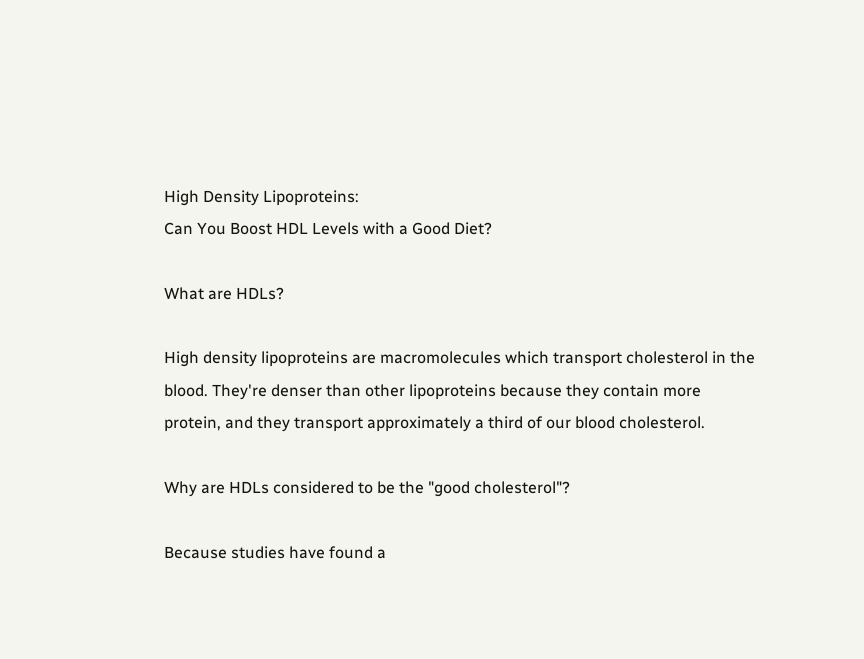High Density Lipoproteins:
Can You Boost HDL Levels with a Good Diet?

What are HDLs?

High density lipoproteins are macromolecules which transport cholesterol in the blood. They're denser than other lipoproteins because they contain more protein, and they transport approximately a third of our blood cholesterol.

Why are HDLs considered to be the "good cholesterol"?

Because studies have found a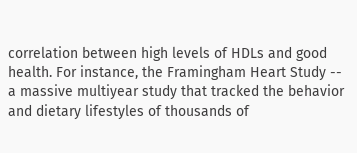correlation between high levels of HDLs and good health. For instance, the Framingham Heart Study -- a massive multiyear study that tracked the behavior and dietary lifestyles of thousands of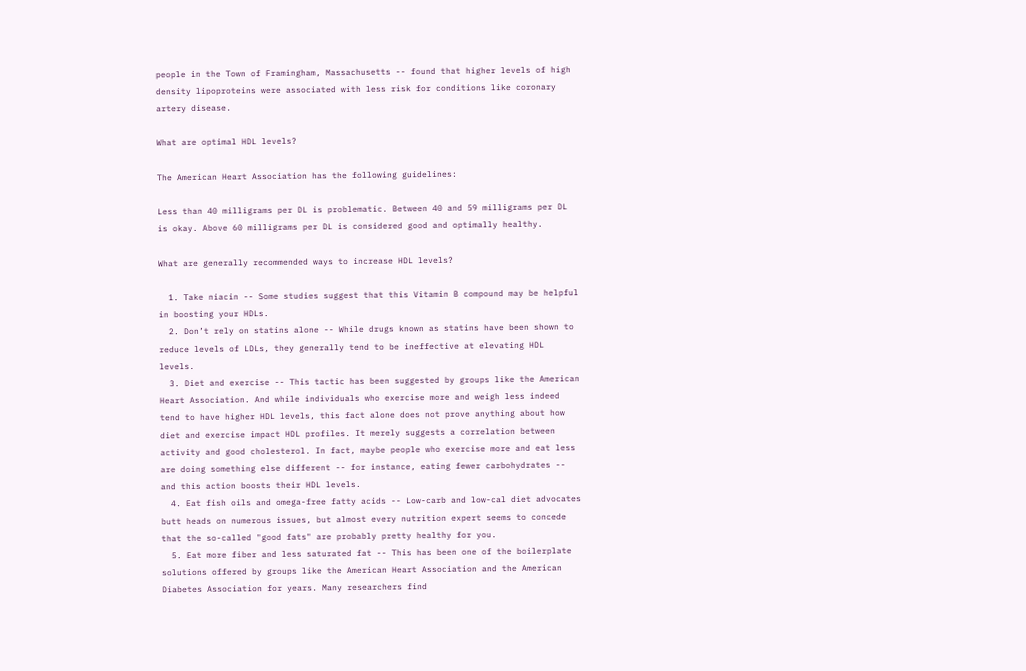people in the Town of Framingham, Massachusetts -- found that higher levels of high density lipoproteins were associated with less risk for conditions like coronary artery disease.

What are optimal HDL levels?

The American Heart Association has the following guidelines:

Less than 40 milligrams per DL is problematic. Between 40 and 59 milligrams per DL is okay. Above 60 milligrams per DL is considered good and optimally healthy.

What are generally recommended ways to increase HDL levels?

  1. Take niacin -- Some studies suggest that this Vitamin B compound may be helpful in boosting your HDLs.
  2. Don’t rely on statins alone -- While drugs known as statins have been shown to reduce levels of LDLs, they generally tend to be ineffective at elevating HDL levels.
  3. Diet and exercise -- This tactic has been suggested by groups like the American Heart Association. And while individuals who exercise more and weigh less indeed tend to have higher HDL levels, this fact alone does not prove anything about how diet and exercise impact HDL profiles. It merely suggests a correlation between activity and good cholesterol. In fact, maybe people who exercise more and eat less are doing something else different -- for instance, eating fewer carbohydrates -- and this action boosts their HDL levels.
  4. Eat fish oils and omega-free fatty acids -- Low-carb and low-cal diet advocates butt heads on numerous issues, but almost every nutrition expert seems to concede that the so-called "good fats" are probably pretty healthy for you.
  5. Eat more fiber and less saturated fat -- This has been one of the boilerplate solutions offered by groups like the American Heart Association and the American Diabetes Association for years. Many researchers find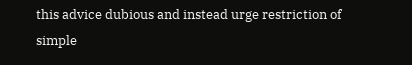this advice dubious and instead urge restriction of simple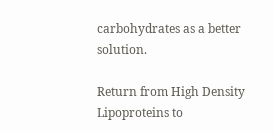carbohydrates as a better solution.

Return from High Density Lipoproteins to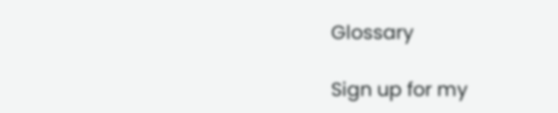Glossary

Sign up for my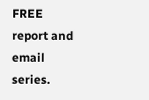FREE report and email series.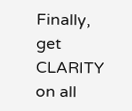Finally, get CLARITY on all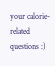your calorie-related questions :)